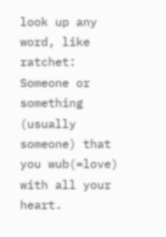look up any word, like ratchet:
Someone or something (usually someone) that you wub(=love) with all your heart.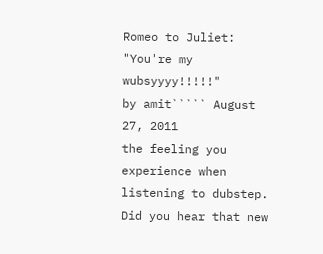Romeo to Juliet: "You're my wubsyyyy!!!!!"
by amit````` August 27, 2011
the feeling you experience when listening to dubstep.
Did you hear that new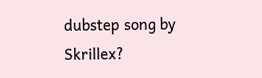dubstep song by Skrillex?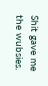Shit gave me the wubsies.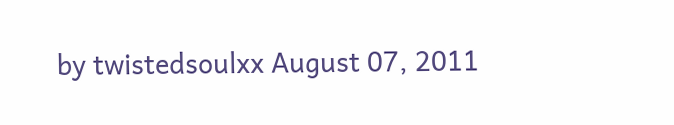by twistedsoulxx August 07, 2011